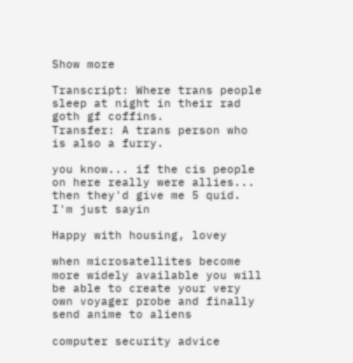Show more

Transcript: Where trans people sleep at night in their rad goth gf coffins.
Transfer: A trans person who is also a furry.

you know... if the cis people on here really were allies... then they'd give me 5 quid. I'm just sayin

Happy with housing, lovey

when microsatellites become more widely available you will be able to create your very own voyager probe and finally send anime to aliens

computer security advice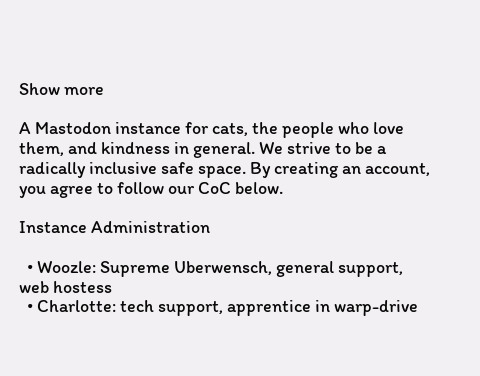Show more

A Mastodon instance for cats, the people who love them, and kindness in general. We strive to be a radically inclusive safe space. By creating an account, you agree to follow our CoC below.

Instance Administration

  • Woozle: Supreme Uberwensch, general support, web hostess
  • Charlotte: tech support, apprentice in warp-drive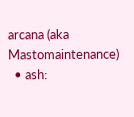arcana (aka Mastomaintenance)
  • ash: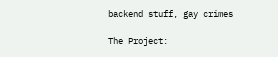backend stuff, gay crimes

The Project: